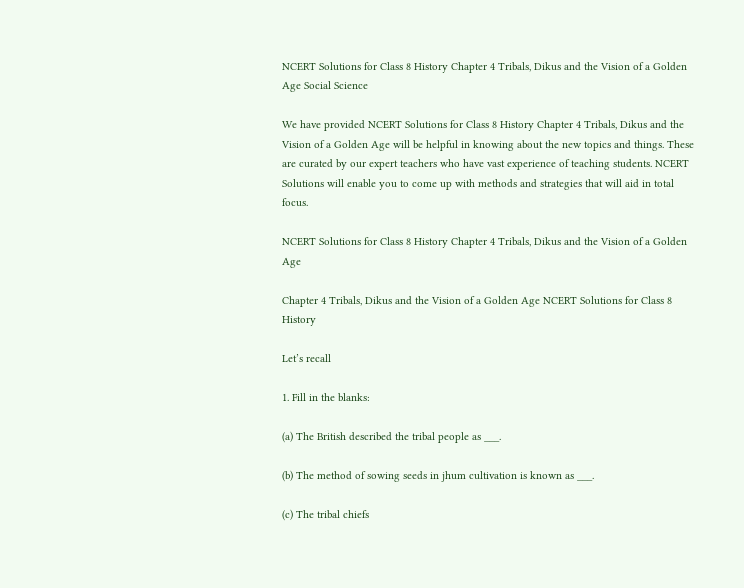NCERT Solutions for Class 8 History Chapter 4 Tribals, Dikus and the Vision of a Golden Age Social Science

We have provided NCERT Solutions for Class 8 History Chapter 4 Tribals, Dikus and the Vision of a Golden Age will be helpful in knowing about the new topics and things. These are curated by our expert teachers who have vast experience of teaching students. NCERT Solutions will enable you to come up with methods and strategies that will aid in total focus.

NCERT Solutions for Class 8 History Chapter 4 Tribals, Dikus and the Vision of a Golden Age

Chapter 4 Tribals, Dikus and the Vision of a Golden Age NCERT Solutions for Class 8 History

Let’s recall

1. Fill in the blanks:

(a) The British described the tribal people as ___.

(b) The method of sowing seeds in jhum cultivation is known as ___.

(c) The tribal chiefs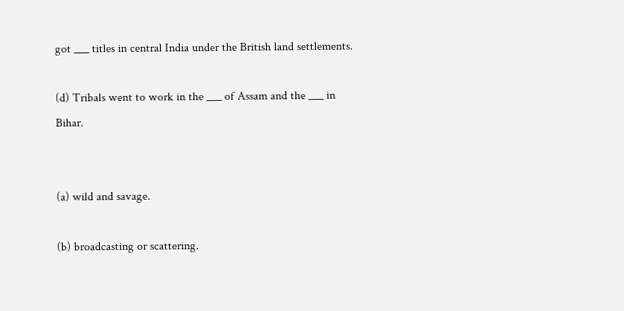got ___ titles in central India under the British land settlements.

(d) Tribals went to work in the ___ of Assam and the ___ in Bihar.


(a) wild and savage.

(b) broadcasting or scattering.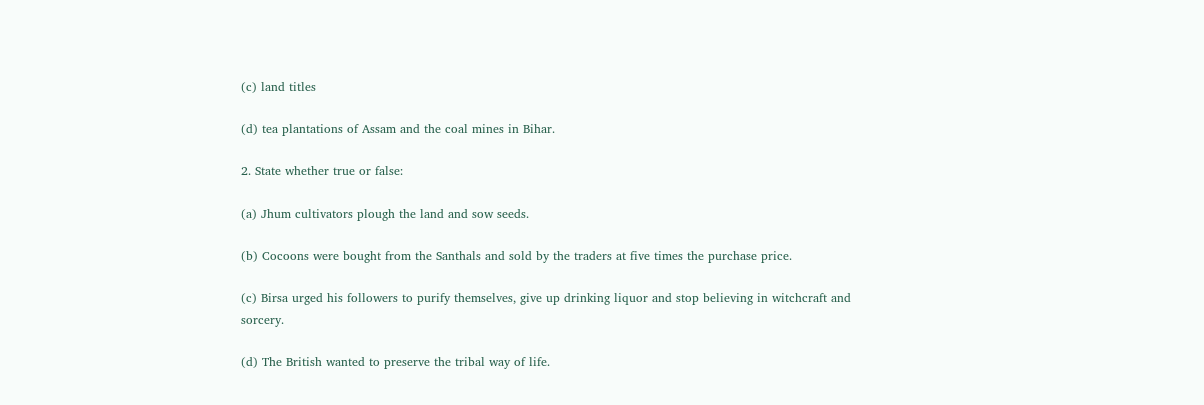(c) land titles

(d) tea plantations of Assam and the coal mines in Bihar.

2. State whether true or false:

(a) Jhum cultivators plough the land and sow seeds.

(b) Cocoons were bought from the Santhals and sold by the traders at five times the purchase price.

(c) Birsa urged his followers to purify themselves, give up drinking liquor and stop believing in witchcraft and sorcery.

(d) The British wanted to preserve the tribal way of life.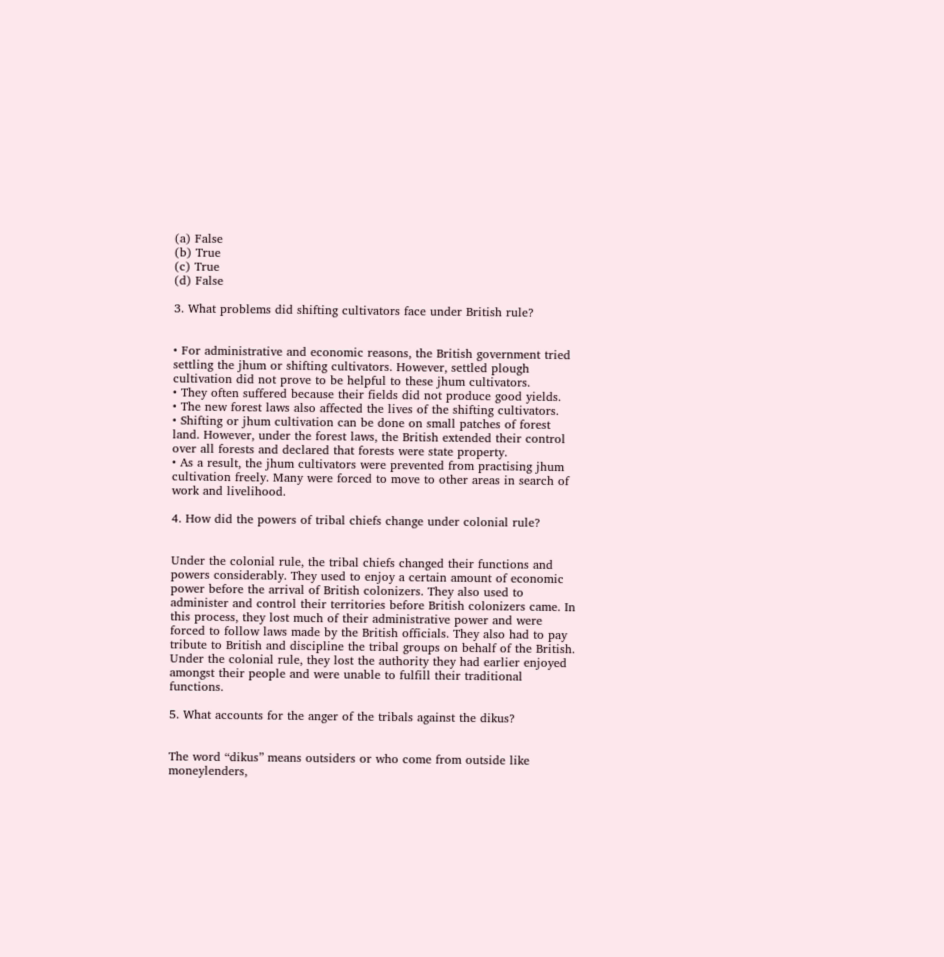(a) False
(b) True
(c) True
(d) False

3. What problems did shifting cultivators face under British rule?


• For administrative and economic reasons, the British government tried settling the jhum or shifting cultivators. However, settled plough cultivation did not prove to be helpful to these jhum cultivators.
• They often suffered because their fields did not produce good yields.
• The new forest laws also affected the lives of the shifting cultivators.
• Shifting or jhum cultivation can be done on small patches of forest land. However, under the forest laws, the British extended their control over all forests and declared that forests were state property.
• As a result, the jhum cultivators were prevented from practising jhum cultivation freely. Many were forced to move to other areas in search of work and livelihood.

4. How did the powers of tribal chiefs change under colonial rule?


Under the colonial rule, the tribal chiefs changed their functions and powers considerably. They used to enjoy a certain amount of economic power before the arrival of British colonizers. They also used to administer and control their territories before British colonizers came. In this process, they lost much of their administrative power and were forced to follow laws made by the British officials. They also had to pay tribute to British and discipline the tribal groups on behalf of the British. Under the colonial rule, they lost the authority they had earlier enjoyed amongst their people and were unable to fulfill their traditional functions.

5. What accounts for the anger of the tribals against the dikus?


The word “dikus” means outsiders or who come from outside like moneylenders,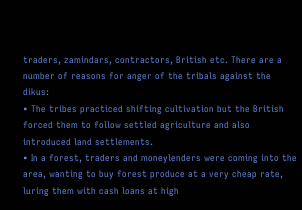traders, zamindars, contractors, British etc. There are a number of reasons for anger of the tribals against the dikus:
• The tribes practiced shifting cultivation but the British forced them to follow settled agriculture and also introduced land settlements.
• In a forest, traders and moneylenders were coming into the area, wanting to buy forest produce at a very cheap rate, luring them with cash loans at high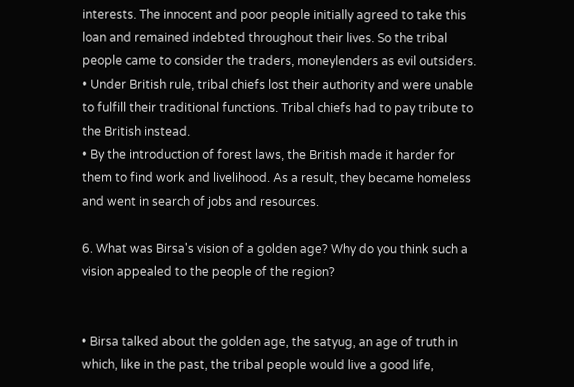interests. The innocent and poor people initially agreed to take this loan and remained indebted throughout their lives. So the tribal people came to consider the traders, moneylenders as evil outsiders.
• Under British rule, tribal chiefs lost their authority and were unable to fulfill their traditional functions. Tribal chiefs had to pay tribute to the British instead.
• By the introduction of forest laws, the British made it harder for them to find work and livelihood. As a result, they became homeless and went in search of jobs and resources.

6. What was Birsa's vision of a golden age? Why do you think such a vision appealed to the people of the region?


• Birsa talked about the golden age, the satyug, an age of truth in which, like in the past, the tribal people would live a good life,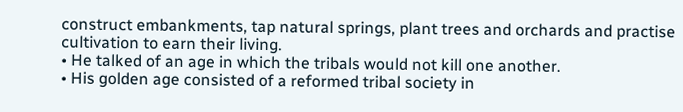construct embankments, tap natural springs, plant trees and orchards and practise cultivation to earn their living.
• He talked of an age in which the tribals would not kill one another.
• His golden age consisted of a reformed tribal society in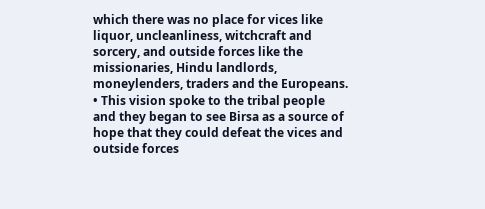which there was no place for vices like liquor, uncleanliness, witchcraft and sorcery, and outside forces like the missionaries, Hindu landlords, moneylenders, traders and the Europeans.
• This vision spoke to the tribal people and they began to see Birsa as a source of hope that they could defeat the vices and outside forces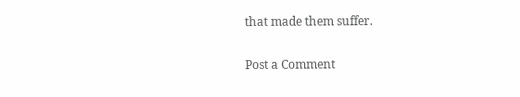that made them suffer.

Post a Comment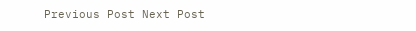Previous Post Next Post